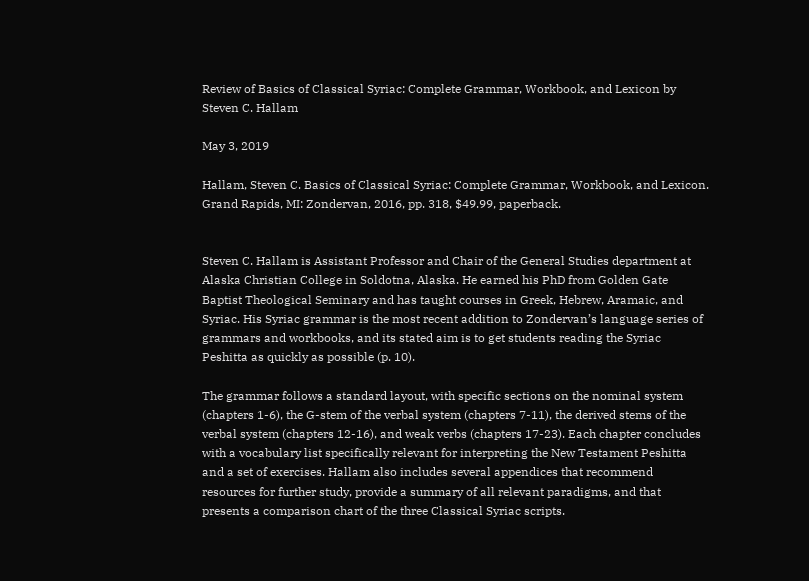Review of Basics of Classical Syriac: Complete Grammar, Workbook, and Lexicon by Steven C. Hallam

May 3, 2019

Hallam, Steven C. Basics of Classical Syriac: Complete Grammar, Workbook, and Lexicon. Grand Rapids, MI: Zondervan, 2016, pp. 318, $49.99, paperback.


Steven C. Hallam is Assistant Professor and Chair of the General Studies department at Alaska Christian College in Soldotna, Alaska. He earned his PhD from Golden Gate Baptist Theological Seminary and has taught courses in Greek, Hebrew, Aramaic, and Syriac. His Syriac grammar is the most recent addition to Zondervan’s language series of grammars and workbooks, and its stated aim is to get students reading the Syriac Peshitta as quickly as possible (p. 10).

The grammar follows a standard layout, with specific sections on the nominal system (chapters 1-6), the G-stem of the verbal system (chapters 7-11), the derived stems of the verbal system (chapters 12-16), and weak verbs (chapters 17-23). Each chapter concludes with a vocabulary list specifically relevant for interpreting the New Testament Peshitta and a set of exercises. Hallam also includes several appendices that recommend resources for further study, provide a summary of all relevant paradigms, and that presents a comparison chart of the three Classical Syriac scripts.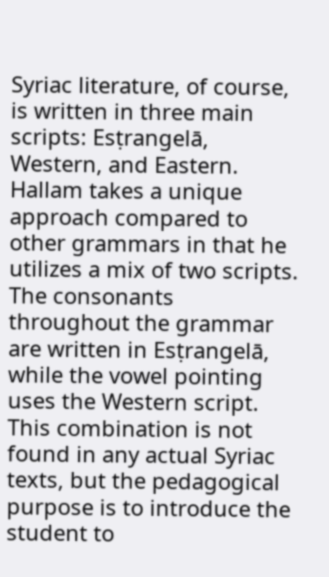Syriac literature, of course, is written in three main scripts: Esṭrangelā, Western, and Eastern. Hallam takes a unique approach compared to other grammars in that he utilizes a mix of two scripts. The consonants throughout the grammar are written in Esṭrangelā, while the vowel pointing uses the Western script. This combination is not found in any actual Syriac texts, but the pedagogical purpose is to introduce the student to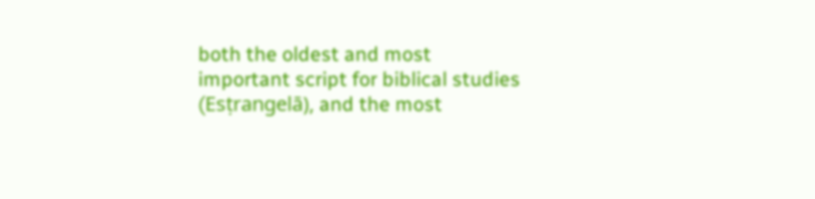both the oldest and most important script for biblical studies (Esṭrangelā), and the most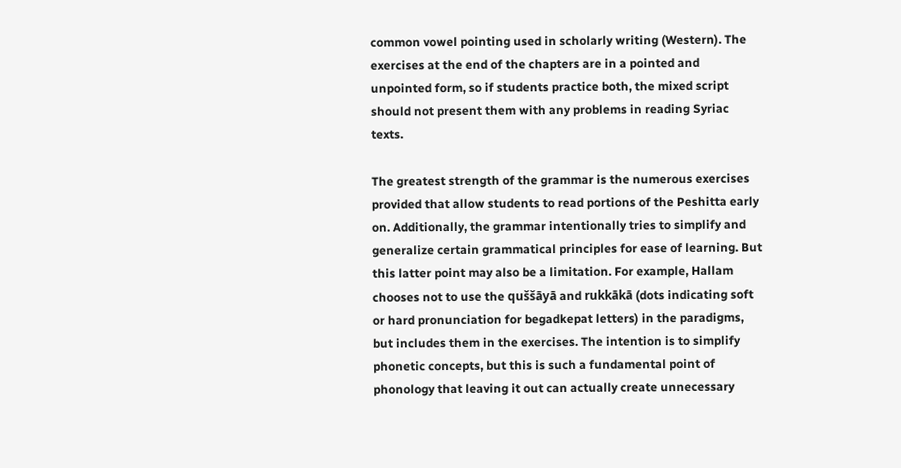common vowel pointing used in scholarly writing (Western). The exercises at the end of the chapters are in a pointed and unpointed form, so if students practice both, the mixed script should not present them with any problems in reading Syriac texts.

The greatest strength of the grammar is the numerous exercises provided that allow students to read portions of the Peshitta early on. Additionally, the grammar intentionally tries to simplify and generalize certain grammatical principles for ease of learning. But this latter point may also be a limitation. For example, Hallam chooses not to use the quššāyā and rukkākā (dots indicating soft or hard pronunciation for begadkepat letters) in the paradigms, but includes them in the exercises. The intention is to simplify phonetic concepts, but this is such a fundamental point of phonology that leaving it out can actually create unnecessary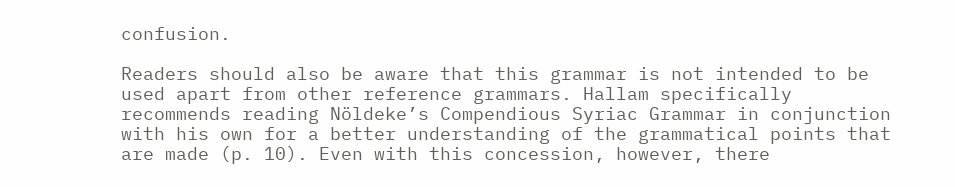confusion.

Readers should also be aware that this grammar is not intended to be used apart from other reference grammars. Hallam specifically recommends reading Nöldeke’s Compendious Syriac Grammar in conjunction with his own for a better understanding of the grammatical points that are made (p. 10). Even with this concession, however, there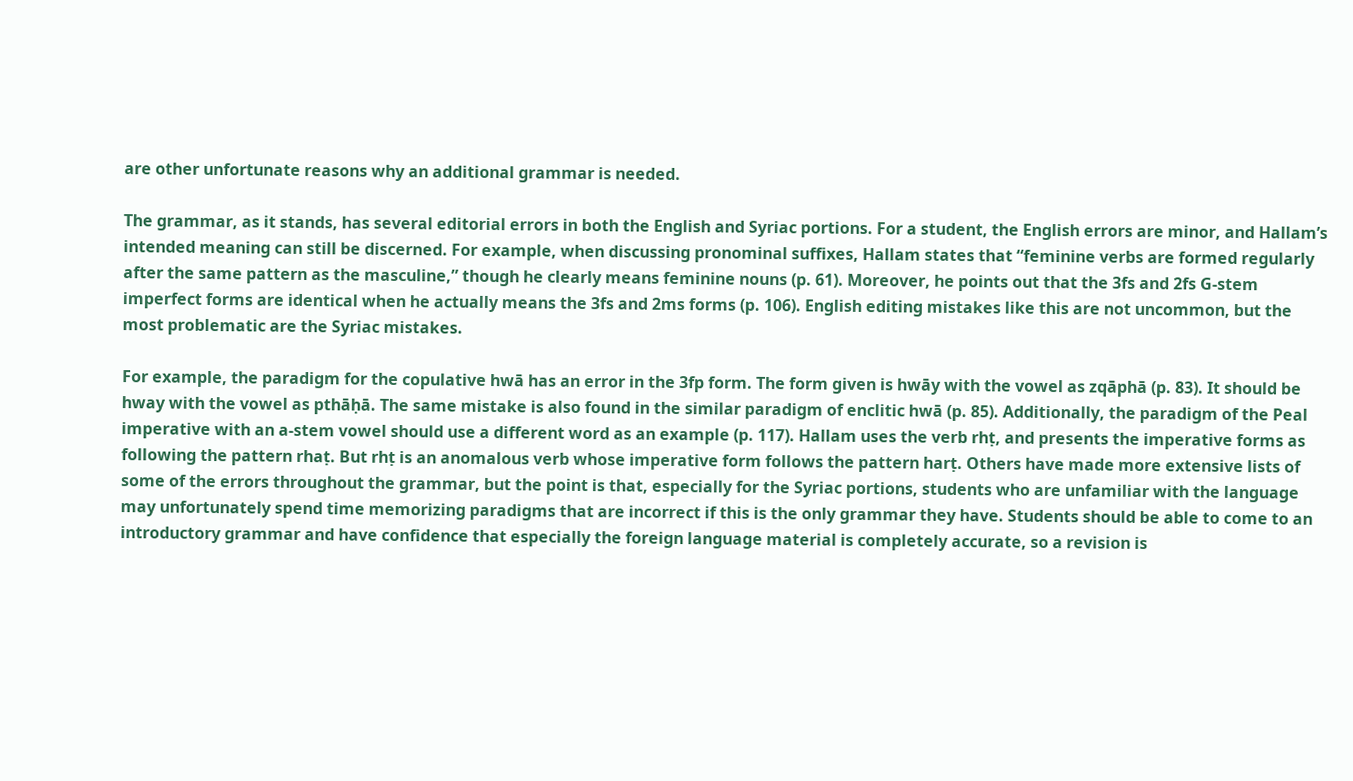are other unfortunate reasons why an additional grammar is needed.

The grammar, as it stands, has several editorial errors in both the English and Syriac portions. For a student, the English errors are minor, and Hallam’s intended meaning can still be discerned. For example, when discussing pronominal suffixes, Hallam states that “feminine verbs are formed regularly after the same pattern as the masculine,” though he clearly means feminine nouns (p. 61). Moreover, he points out that the 3fs and 2fs G-stem imperfect forms are identical when he actually means the 3fs and 2ms forms (p. 106). English editing mistakes like this are not uncommon, but the most problematic are the Syriac mistakes.

For example, the paradigm for the copulative hwā has an error in the 3fp form. The form given is hwāy with the vowel as zqāphā (p. 83). It should be hway with the vowel as pthāḥā. The same mistake is also found in the similar paradigm of enclitic hwā (p. 85). Additionally, the paradigm of the Peal imperative with an a-stem vowel should use a different word as an example (p. 117). Hallam uses the verb rhṭ, and presents the imperative forms as following the pattern rhaṭ. But rhṭ is an anomalous verb whose imperative form follows the pattern harṭ. Others have made more extensive lists of some of the errors throughout the grammar, but the point is that, especially for the Syriac portions, students who are unfamiliar with the language may unfortunately spend time memorizing paradigms that are incorrect if this is the only grammar they have. Students should be able to come to an introductory grammar and have confidence that especially the foreign language material is completely accurate, so a revision is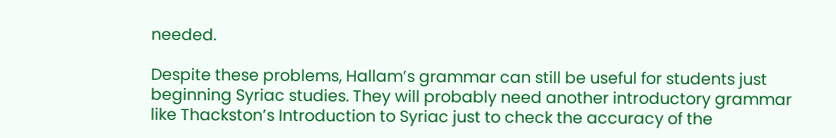needed.

Despite these problems, Hallam’s grammar can still be useful for students just beginning Syriac studies. They will probably need another introductory grammar like Thackston’s Introduction to Syriac just to check the accuracy of the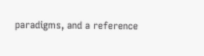paradigms, and a reference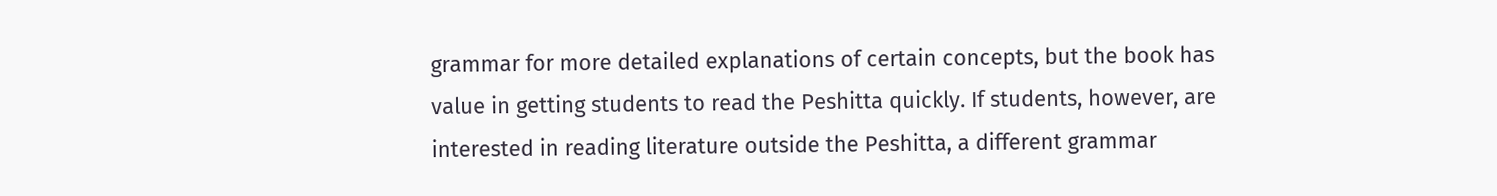grammar for more detailed explanations of certain concepts, but the book has value in getting students to read the Peshitta quickly. If students, however, are interested in reading literature outside the Peshitta, a different grammar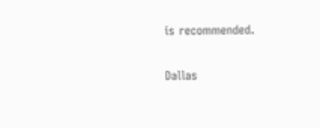is recommended.

Dallas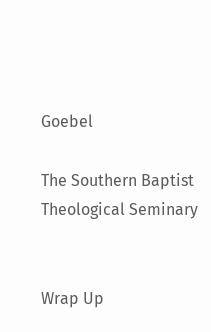Goebel

The Southern Baptist Theological Seminary


Wrap Up